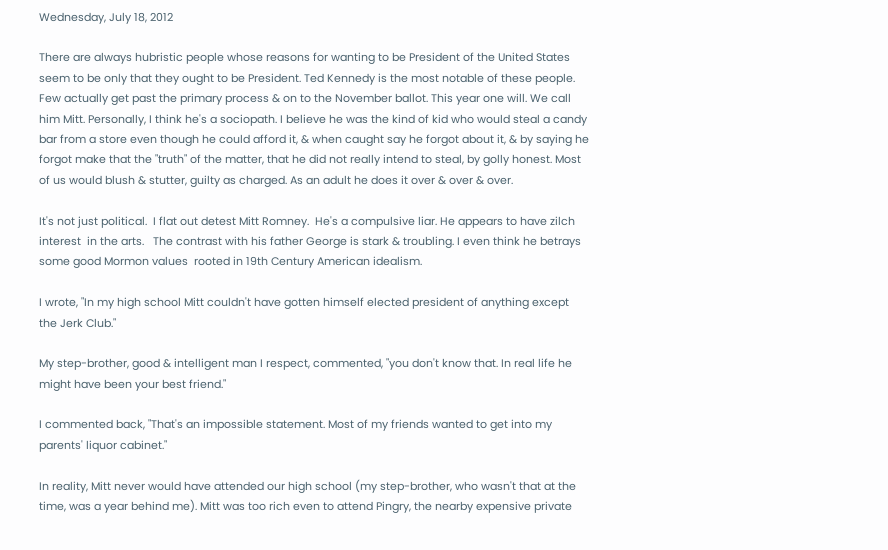Wednesday, July 18, 2012

There are always hubristic people whose reasons for wanting to be President of the United States seem to be only that they ought to be President. Ted Kennedy is the most notable of these people. Few actually get past the primary process & on to the November ballot. This year one will. We call him Mitt. Personally, I think he's a sociopath. I believe he was the kind of kid who would steal a candy bar from a store even though he could afford it, & when caught say he forgot about it, & by saying he forgot make that the "truth" of the matter, that he did not really intend to steal, by golly honest. Most of us would blush & stutter, guilty as charged. As an adult he does it over & over & over.

It's not just political.  I flat out detest Mitt Romney.  He's a compulsive liar. He appears to have zilch interest  in the arts.   The contrast with his father George is stark & troubling. I even think he betrays some good Mormon values  rooted in 19th Century American idealism.

I wrote, "In my high school Mitt couldn't have gotten himself elected president of anything except the Jerk Club."

My step-brother, good & intelligent man I respect, commented, "you don't know that. In real life he might have been your best friend."

I commented back, "That's an impossible statement. Most of my friends wanted to get into my parents' liquor cabinet."

In reality, Mitt never would have attended our high school (my step-brother, who wasn't that at the time, was a year behind me). Mitt was too rich even to attend Pingry, the nearby expensive private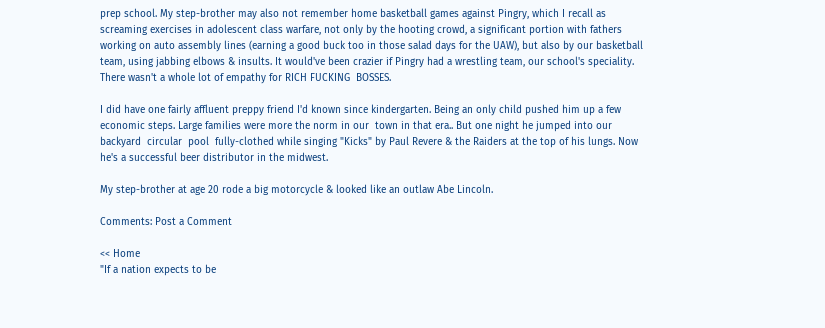prep school. My step-brother may also not remember home basketball games against Pingry, which I recall as screaming exercises in adolescent class warfare, not only by the hooting crowd, a significant portion with fathers working on auto assembly lines (earning a good buck too in those salad days for the UAW), but also by our basketball team, using jabbing elbows & insults. It would've been crazier if Pingry had a wrestling team, our school's speciality. There wasn't a whole lot of empathy for RICH FUCKING  BOSSES.

I did have one fairly affluent preppy friend I'd known since kindergarten. Being an only child pushed him up a few economic steps. Large families were more the norm in our  town in that era.. But one night he jumped into our backyard  circular  pool  fully-clothed while singing "Kicks" by Paul Revere & the Raiders at the top of his lungs. Now he's a successful beer distributor in the midwest.

My step-brother at age 20 rode a big motorcycle & looked like an outlaw Abe Lincoln.

Comments: Post a Comment

<< Home
"If a nation expects to be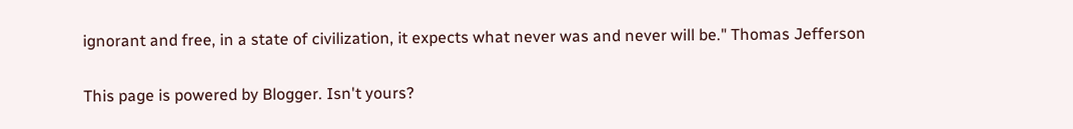ignorant and free, in a state of civilization, it expects what never was and never will be." Thomas Jefferson

This page is powered by Blogger. Isn't yours?